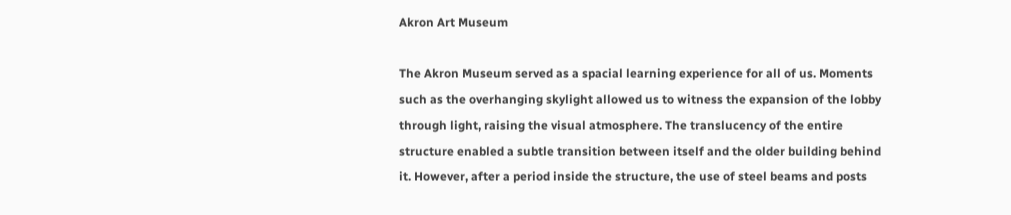Akron Art Museum

The Akron Museum served as a spacial learning experience for all of us. Moments such as the overhanging skylight allowed us to witness the expansion of the lobby through light, raising the visual atmosphere. The translucency of the entire structure enabled a subtle transition between itself and the older building behind it. However, after a period inside the structure, the use of steel beams and posts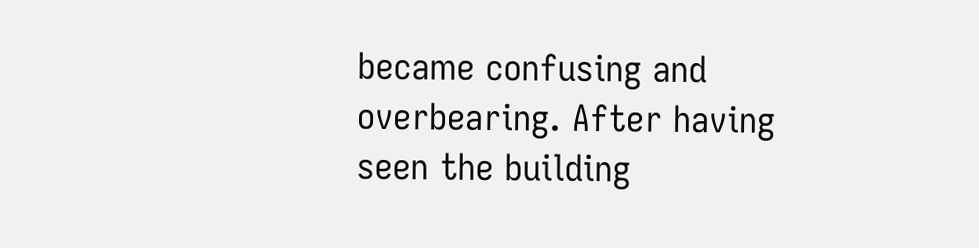became confusing and overbearing. After having seen the building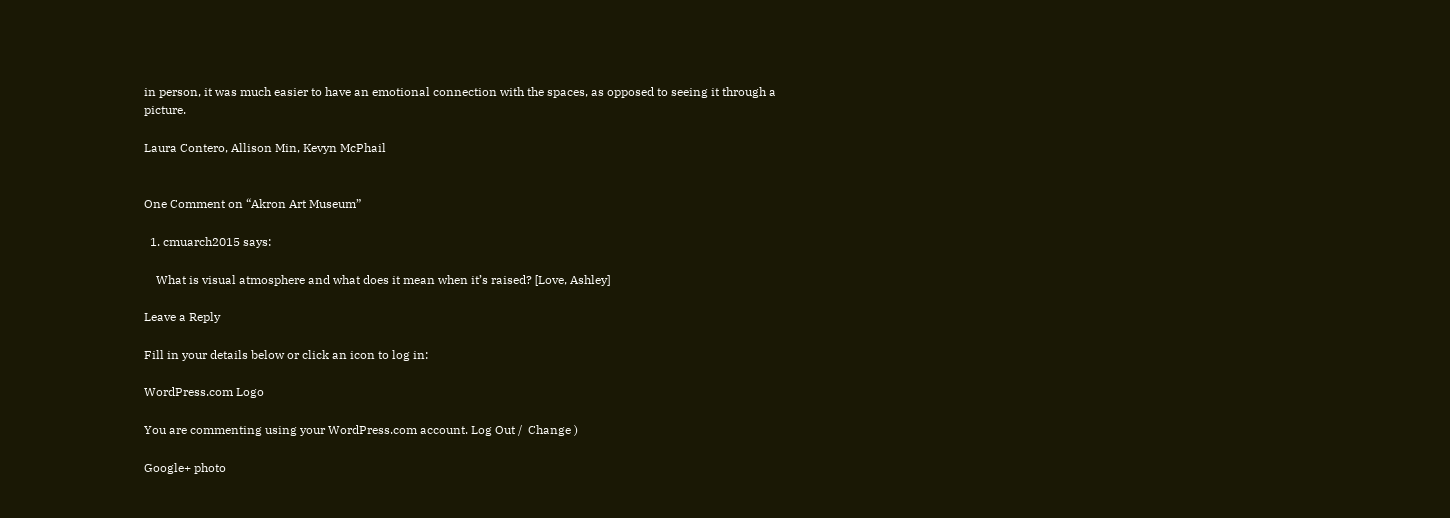in person, it was much easier to have an emotional connection with the spaces, as opposed to seeing it through a picture.

Laura Contero, Allison Min, Kevyn McPhail


One Comment on “Akron Art Museum”

  1. cmuarch2015 says:

    What is visual atmosphere and what does it mean when it’s raised? [Love, Ashley]

Leave a Reply

Fill in your details below or click an icon to log in:

WordPress.com Logo

You are commenting using your WordPress.com account. Log Out /  Change )

Google+ photo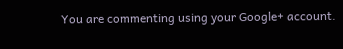You are commenting using your Google+ account.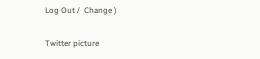Log Out /  Change )

Twitter picture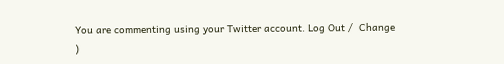You are commenting using your Twitter account. Log Out /  Change )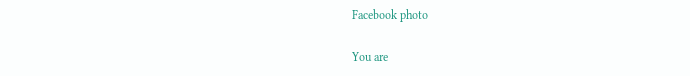Facebook photo

You are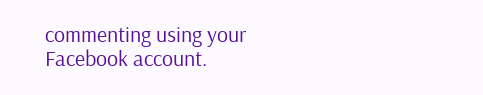commenting using your Facebook account.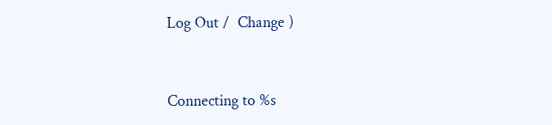Log Out /  Change )


Connecting to %s